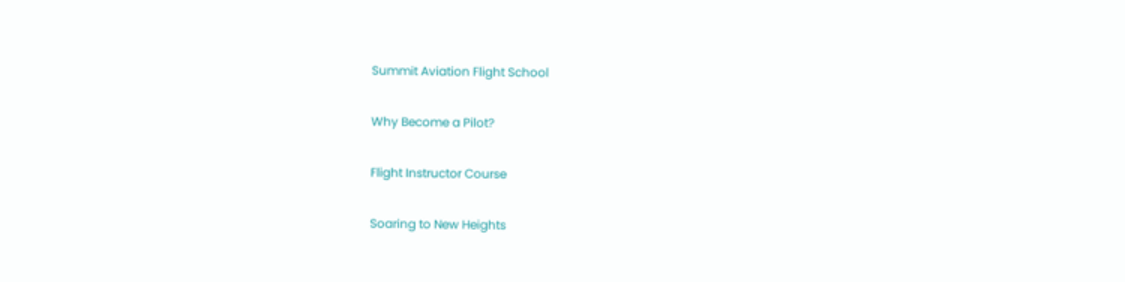Summit Aviation Flight School

Why Become a Pilot?

Flight Instructor Course

Soaring to New Heights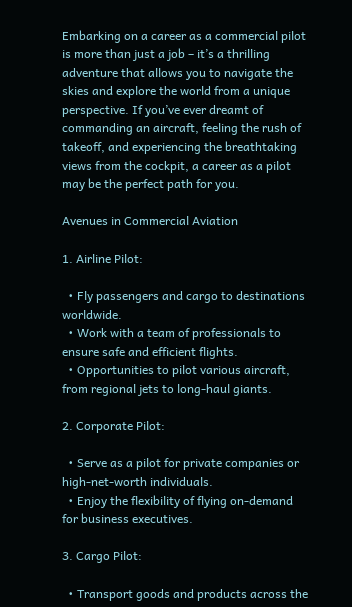Embarking on a career as a commercial pilot is more than just a job – it’s a thrilling adventure that allows you to navigate the skies and explore the world from a unique perspective. If you’ve ever dreamt of commanding an aircraft, feeling the rush of takeoff, and experiencing the breathtaking views from the cockpit, a career as a pilot may be the perfect path for you.

Avenues in Commercial Aviation

1. Airline Pilot:

  • Fly passengers and cargo to destinations worldwide.
  • Work with a team of professionals to ensure safe and efficient flights.
  • Opportunities to pilot various aircraft, from regional jets to long-haul giants.

2. Corporate Pilot:

  • Serve as a pilot for private companies or high-net-worth individuals.
  • Enjoy the flexibility of flying on-demand for business executives.

3. Cargo Pilot:

  • Transport goods and products across the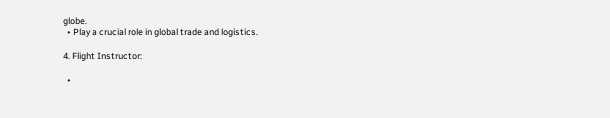globe.
  • Play a crucial role in global trade and logistics.

4. Flight Instructor:

  •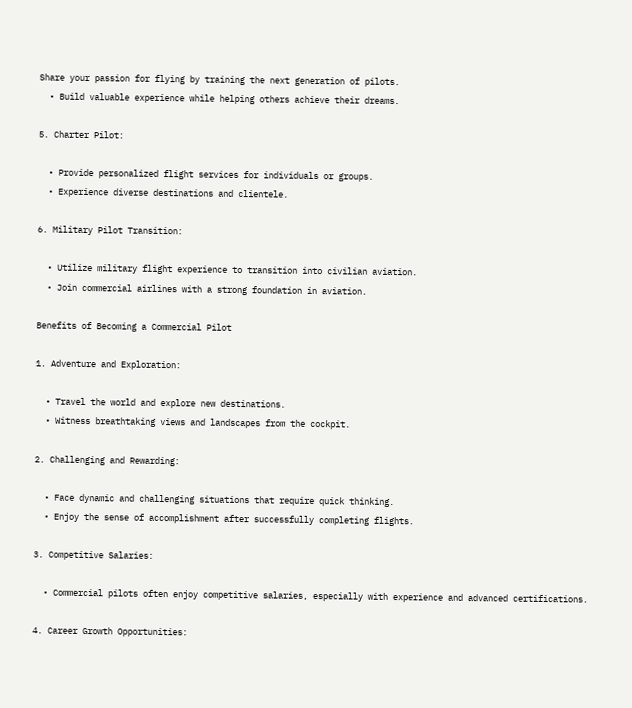Share your passion for flying by training the next generation of pilots.
  • Build valuable experience while helping others achieve their dreams.

5. Charter Pilot:

  • Provide personalized flight services for individuals or groups.
  • Experience diverse destinations and clientele.

6. Military Pilot Transition:

  • Utilize military flight experience to transition into civilian aviation.
  • Join commercial airlines with a strong foundation in aviation.

Benefits of Becoming a Commercial Pilot

1. Adventure and Exploration:

  • Travel the world and explore new destinations.
  • Witness breathtaking views and landscapes from the cockpit.

2. Challenging and Rewarding:

  • Face dynamic and challenging situations that require quick thinking.
  • Enjoy the sense of accomplishment after successfully completing flights.

3. Competitive Salaries:

  • Commercial pilots often enjoy competitive salaries, especially with experience and advanced certifications.

4. Career Growth Opportunities: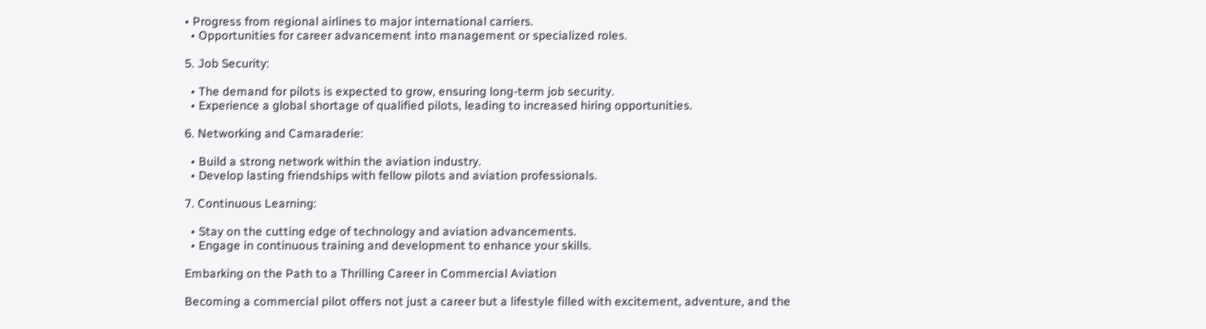• Progress from regional airlines to major international carriers.
  • Opportunities for career advancement into management or specialized roles.

5. Job Security:

  • The demand for pilots is expected to grow, ensuring long-term job security.
  • Experience a global shortage of qualified pilots, leading to increased hiring opportunities.

6. Networking and Camaraderie:

  • Build a strong network within the aviation industry.
  • Develop lasting friendships with fellow pilots and aviation professionals.

7. Continuous Learning:

  • Stay on the cutting edge of technology and aviation advancements.
  • Engage in continuous training and development to enhance your skills.

Embarking on the Path to a Thrilling Career in Commercial Aviation

Becoming a commercial pilot offers not just a career but a lifestyle filled with excitement, adventure, and the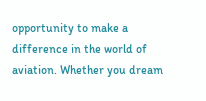opportunity to make a difference in the world of aviation. Whether you dream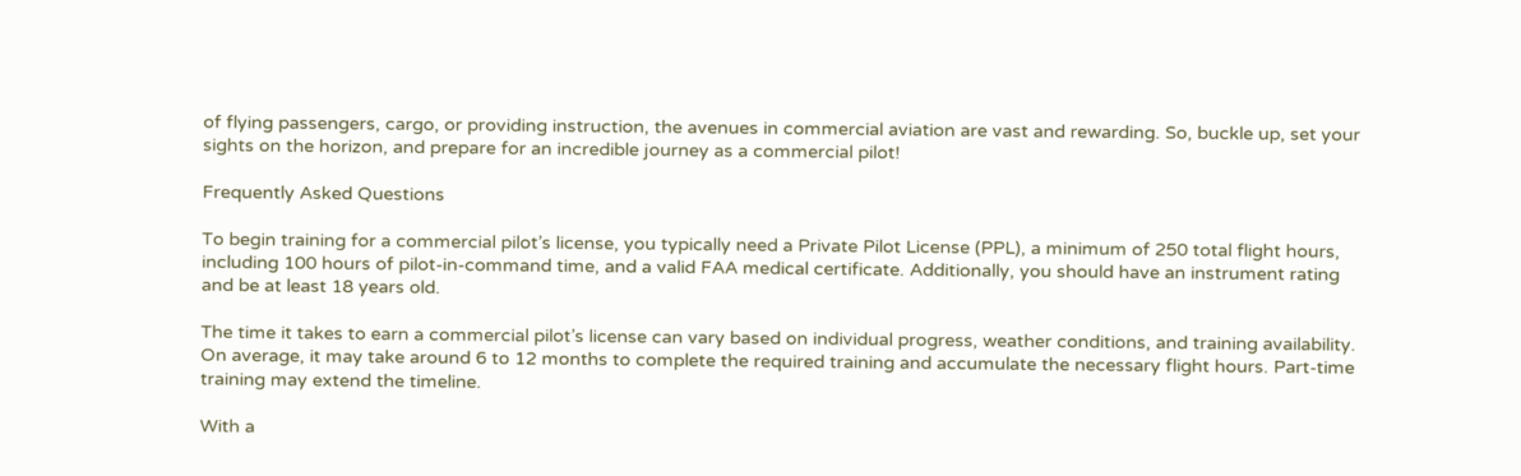of flying passengers, cargo, or providing instruction, the avenues in commercial aviation are vast and rewarding. So, buckle up, set your sights on the horizon, and prepare for an incredible journey as a commercial pilot!

Frequently Asked Questions

To begin training for a commercial pilot’s license, you typically need a Private Pilot License (PPL), a minimum of 250 total flight hours, including 100 hours of pilot-in-command time, and a valid FAA medical certificate. Additionally, you should have an instrument rating and be at least 18 years old.

The time it takes to earn a commercial pilot’s license can vary based on individual progress, weather conditions, and training availability. On average, it may take around 6 to 12 months to complete the required training and accumulate the necessary flight hours. Part-time training may extend the timeline.

With a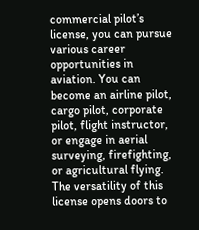commercial pilot’s license, you can pursue various career opportunities in aviation. You can become an airline pilot, cargo pilot, corporate pilot, flight instructor, or engage in aerial surveying, firefighting, or agricultural flying. The versatility of this license opens doors to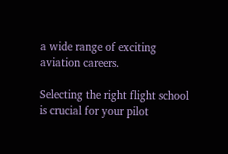a wide range of exciting aviation careers.

Selecting the right flight school is crucial for your pilot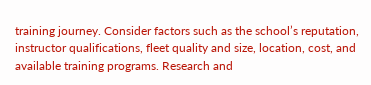training journey. Consider factors such as the school’s reputation, instructor qualifications, fleet quality and size, location, cost, and available training programs. Research and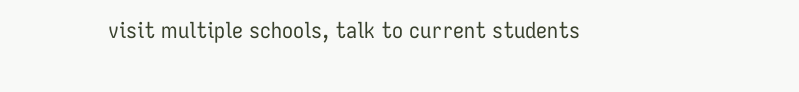visit multiple schools, talk to current students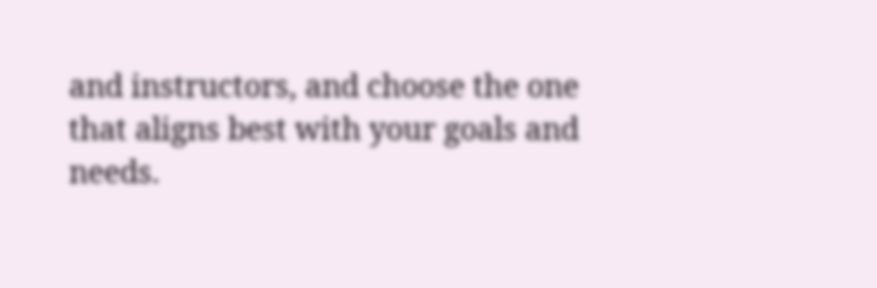and instructors, and choose the one that aligns best with your goals and needs.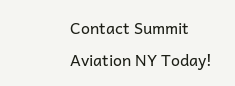Contact Summit Aviation NY Today!